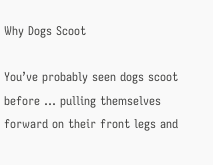Why Dogs Scoot

You’ve probably seen dogs scoot before … pulling themselves forward on their front legs and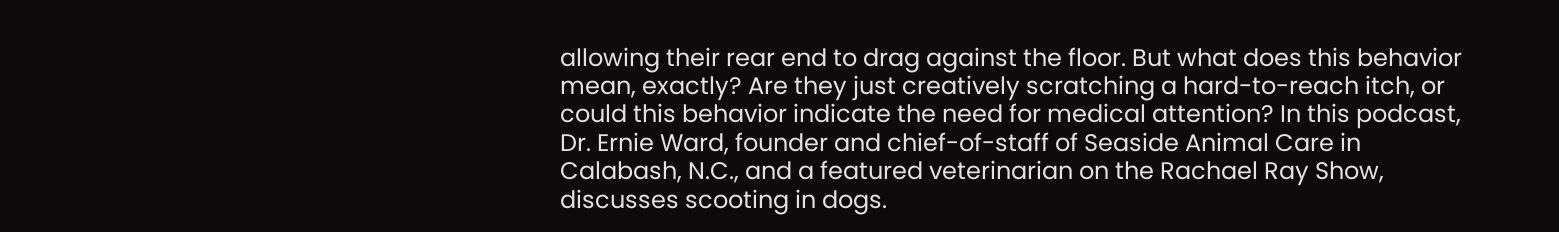allowing their rear end to drag against the floor. But what does this behavior mean, exactly? Are they just creatively scratching a hard-to-reach itch, or could this behavior indicate the need for medical attention? In this podcast, Dr. Ernie Ward, founder and chief-of-staff of Seaside Animal Care in Calabash, N.C., and a featured veterinarian on the Rachael Ray Show, discusses scooting in dogs.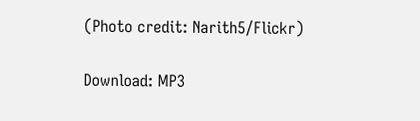(Photo credit: Narith5/Flickr)

Download: MP3